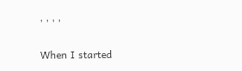, , , ,

When I started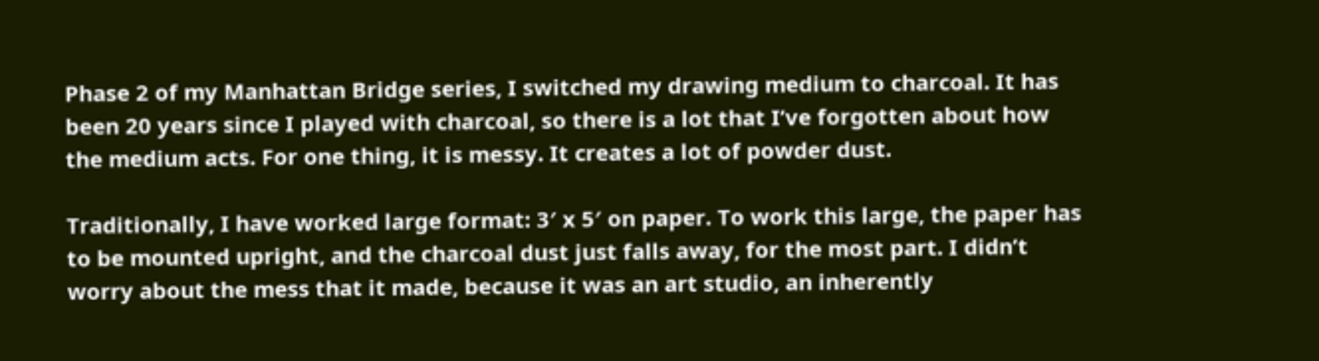Phase 2 of my Manhattan Bridge series, I switched my drawing medium to charcoal. It has been 20 years since I played with charcoal, so there is a lot that I’ve forgotten about how the medium acts. For one thing, it is messy. It creates a lot of powder dust.

Traditionally, I have worked large format: 3′ x 5′ on paper. To work this large, the paper has to be mounted upright, and the charcoal dust just falls away, for the most part. I didn’t worry about the mess that it made, because it was an art studio, an inherently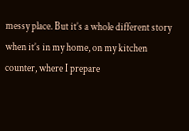messy place. But it’s a whole different story when it’s in my home, on my kitchen counter, where I prepare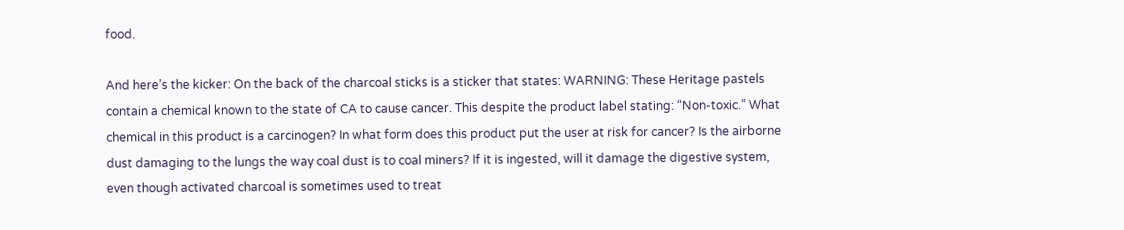food.

And here’s the kicker: On the back of the charcoal sticks is a sticker that states: WARNING: These Heritage pastels contain a chemical known to the state of CA to cause cancer. This despite the product label stating: “Non-toxic.” What chemical in this product is a carcinogen? In what form does this product put the user at risk for cancer? Is the airborne dust damaging to the lungs the way coal dust is to coal miners? If it is ingested, will it damage the digestive system, even though activated charcoal is sometimes used to treat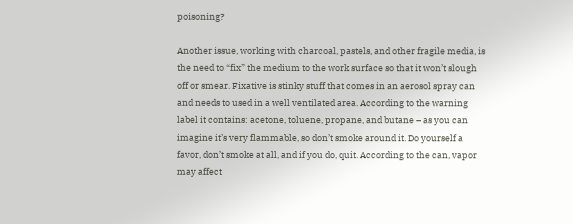poisoning?

Another issue, working with charcoal, pastels, and other fragile media, is the need to “fix” the medium to the work surface so that it won’t slough off or smear. Fixative is stinky stuff that comes in an aerosol spray can and needs to used in a well ventilated area. According to the warning label it contains: acetone, toluene, propane, and butane – as you can imagine it’s very flammable, so don’t smoke around it. Do yourself a favor, don’t smoke at all, and if you do, quit. According to the can, vapor may affect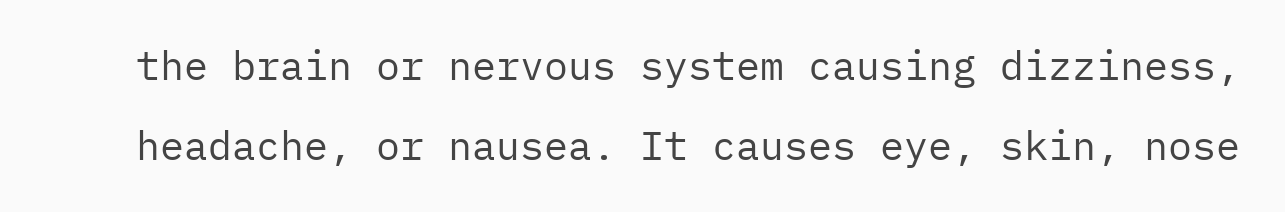the brain or nervous system causing dizziness, headache, or nausea. It causes eye, skin, nose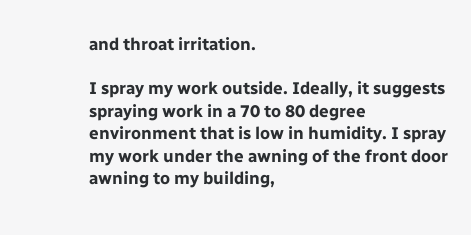and throat irritation.

I spray my work outside. Ideally, it suggests spraying work in a 70 to 80 degree environment that is low in humidity. I spray my work under the awning of the front door awning to my building,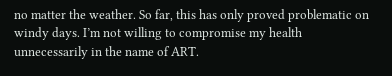no matter the weather. So far, this has only proved problematic on windy days. I’m not willing to compromise my health unnecessarily in the name of ART.